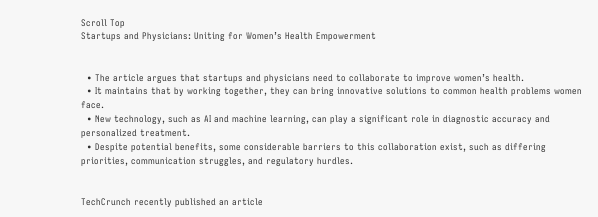Scroll Top
Startups and Physicians: Uniting for Women’s Health Empowerment


  • The article argues that startups and physicians need to collaborate to improve women’s health.
  • It maintains that by working together, they can bring innovative solutions to common health problems women face.
  • New technology, such as AI and machine learning, can play a significant role in diagnostic accuracy and personalized treatment.
  • Despite potential benefits, some considerable barriers to this collaboration exist, such as differing priorities, communication struggles, and regulatory hurdles.


TechCrunch recently published an article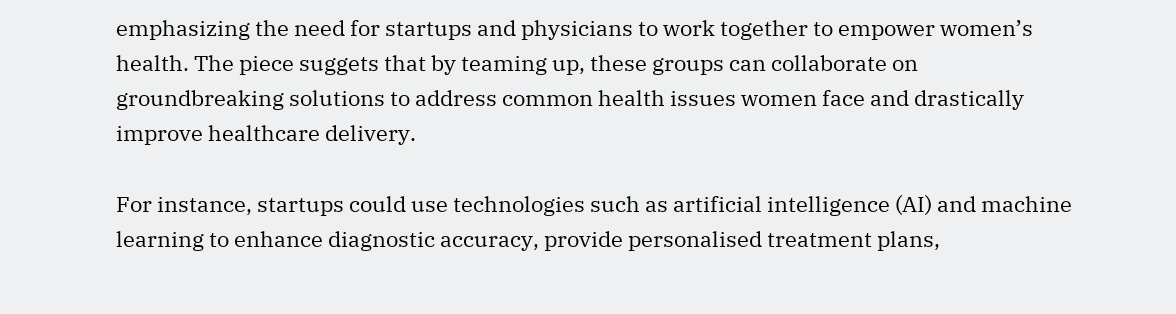emphasizing the need for startups and physicians to work together to empower women’s health. The piece suggets that by teaming up, these groups can collaborate on groundbreaking solutions to address common health issues women face and drastically improve healthcare delivery.

For instance, startups could use technologies such as artificial intelligence (AI) and machine learning to enhance diagnostic accuracy, provide personalised treatment plans,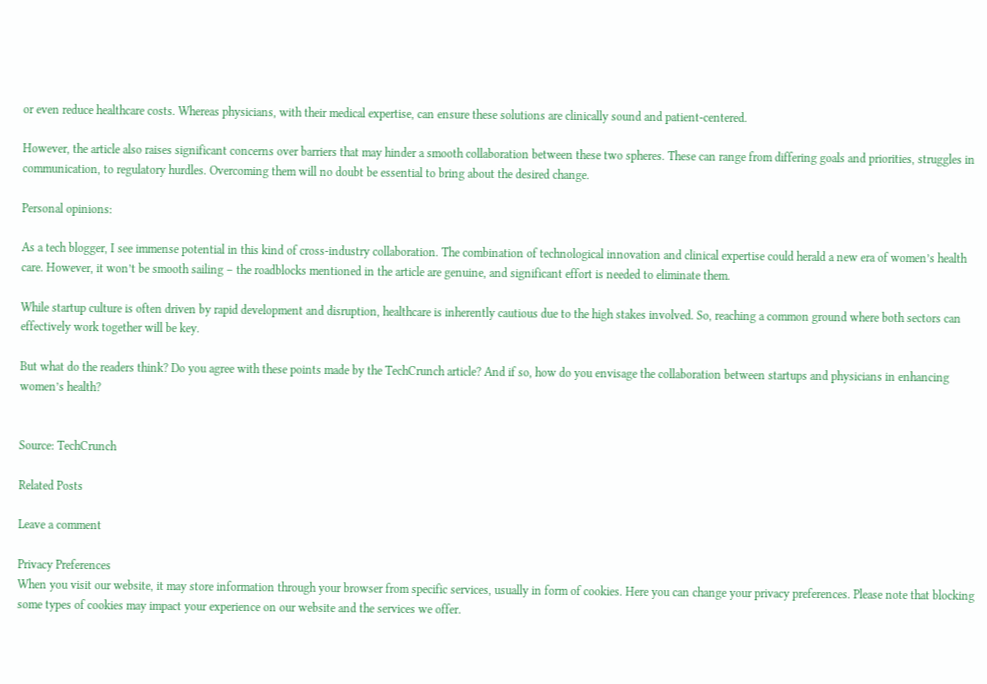or even reduce healthcare costs. Whereas physicians, with their medical expertise, can ensure these solutions are clinically sound and patient-centered.

However, the article also raises significant concerns over barriers that may hinder a smooth collaboration between these two spheres. These can range from differing goals and priorities, struggles in communication, to regulatory hurdles. Overcoming them will no doubt be essential to bring about the desired change.

Personal opinions:

As a tech blogger, I see immense potential in this kind of cross-industry collaboration. The combination of technological innovation and clinical expertise could herald a new era of women’s health care. However, it won’t be smooth sailing – the roadblocks mentioned in the article are genuine, and significant effort is needed to eliminate them.

While startup culture is often driven by rapid development and disruption, healthcare is inherently cautious due to the high stakes involved. So, reaching a common ground where both sectors can effectively work together will be key.

But what do the readers think? Do you agree with these points made by the TechCrunch article? And if so, how do you envisage the collaboration between startups and physicians in enhancing women’s health?


Source: TechCrunch

Related Posts

Leave a comment

Privacy Preferences
When you visit our website, it may store information through your browser from specific services, usually in form of cookies. Here you can change your privacy preferences. Please note that blocking some types of cookies may impact your experience on our website and the services we offer.